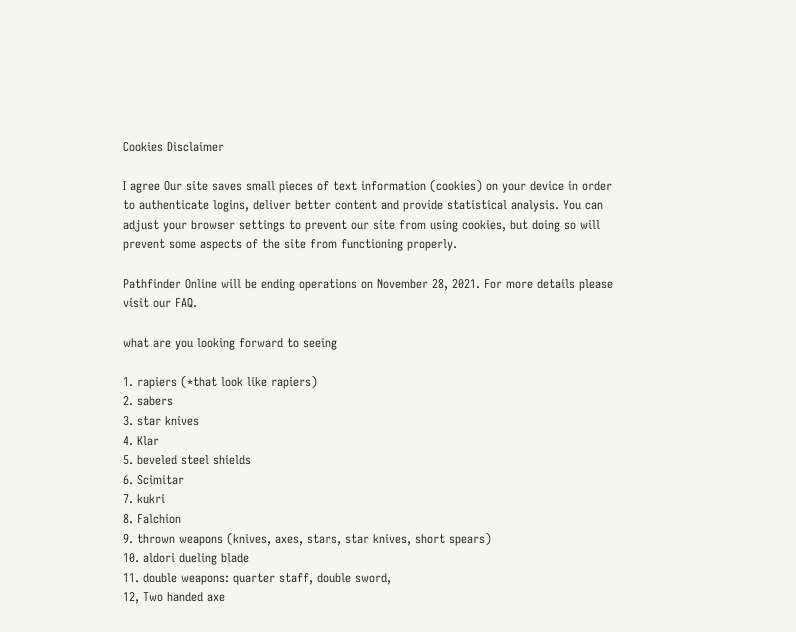Cookies Disclaimer

I agree Our site saves small pieces of text information (cookies) on your device in order to authenticate logins, deliver better content and provide statistical analysis. You can adjust your browser settings to prevent our site from using cookies, but doing so will prevent some aspects of the site from functioning properly.

Pathfinder Online will be ending operations on November 28, 2021. For more details please visit our FAQ.

what are you looking forward to seeing

1. rapiers (*that look like rapiers)
2. sabers
3. star knives
4. Klar
5. beveled steel shields
6. Scimitar
7. kukri
8. Falchion
9. thrown weapons (knives, axes, stars, star knives, short spears)
10. aldori dueling blade
11. double weapons: quarter staff, double sword,
12, Two handed axe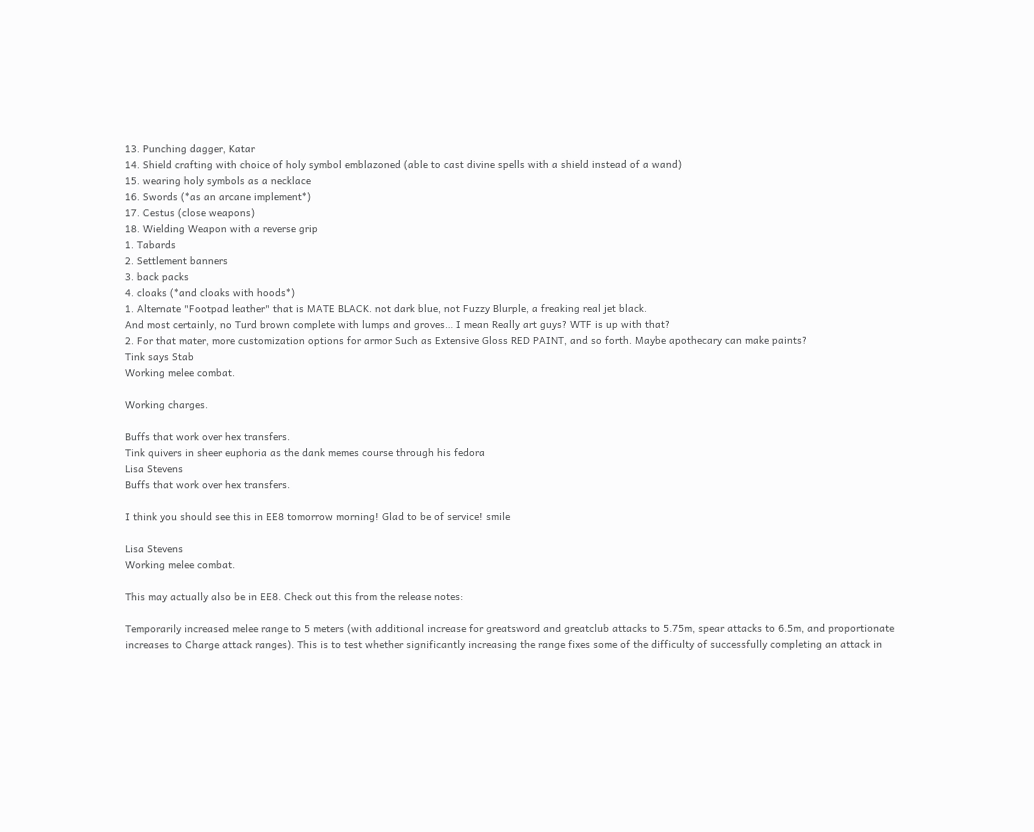13. Punching dagger, Katar
14. Shield crafting with choice of holy symbol emblazoned (able to cast divine spells with a shield instead of a wand)
15. wearing holy symbols as a necklace
16. Swords (*as an arcane implement*)
17. Cestus (close weapons)
18. Wielding Weapon with a reverse grip
1. Tabards
2. Settlement banners
3. back packs
4. cloaks (*and cloaks with hoods*)
1. Alternate "Footpad leather" that is MATE BLACK. not dark blue, not Fuzzy Blurple, a freaking real jet black.
And most certainly, no Turd brown complete with lumps and groves… I mean Really art guys? WTF is up with that?
2. For that mater, more customization options for armor Such as Extensive Gloss RED PAINT, and so forth. Maybe apothecary can make paints?
Tink says Stab
Working melee combat.

Working charges.

Buffs that work over hex transfers.
Tink quivers in sheer euphoria as the dank memes course through his fedora
Lisa Stevens
Buffs that work over hex transfers.

I think you should see this in EE8 tomorrow morning! Glad to be of service! smile

Lisa Stevens
Working melee combat.

This may actually also be in EE8. Check out this from the release notes:

Temporarily increased melee range to 5 meters (with additional increase for greatsword and greatclub attacks to 5.75m, spear attacks to 6.5m, and proportionate increases to Charge attack ranges). This is to test whether significantly increasing the range fixes some of the difficulty of successfully completing an attack in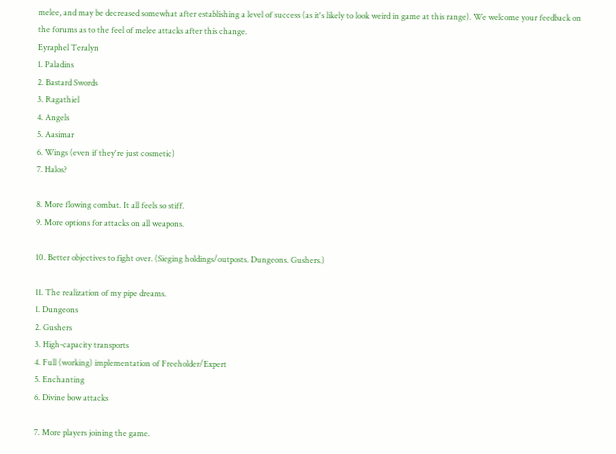melee, and may be decreased somewhat after establishing a level of success (as it's likely to look weird in game at this range). We welcome your feedback on the forums as to the feel of melee attacks after this change.
Eyraphel Teralyn
1. Paladins
2. Bastard Swords
3. Ragathiel
4. Angels
5. Aasimar
6. Wings (even if they're just cosmetic)
7. Halos?

8. More flowing combat. It all feels so stiff.
9. More options for attacks on all weapons.

10. Better objectives to fight over. (Sieging holdings/outposts. Dungeons. Gushers.)

11. The realization of my pipe dreams.
1. Dungeons
2. Gushers
3. High-capacity transports
4. Full (working) implementation of Freeholder/Expert
5. Enchanting
6. Divine bow attacks

7. More players joining the game.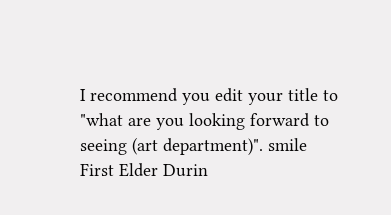I recommend you edit your title to "what are you looking forward to seeing (art department)". smile
First Elder Durin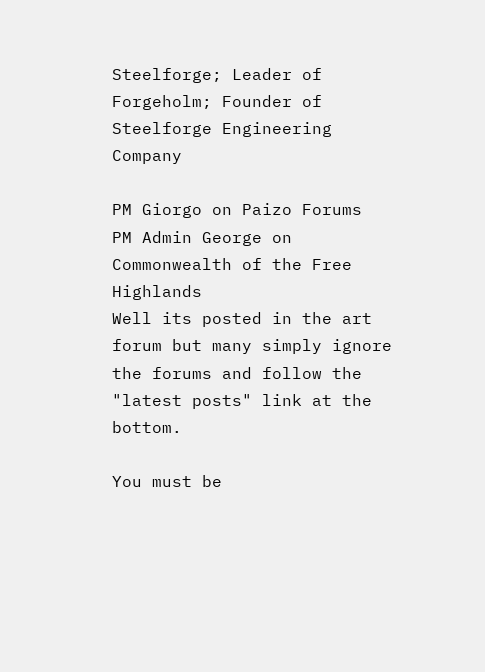Steelforge; Leader of Forgeholm; Founder of Steelforge Engineering Company

PM Giorgo on Paizo Forums
PM Admin George on Commonwealth of the Free Highlands
Well its posted in the art forum but many simply ignore the forums and follow the "latest posts" link at the bottom.

You must be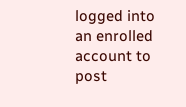logged into an enrolled account to post